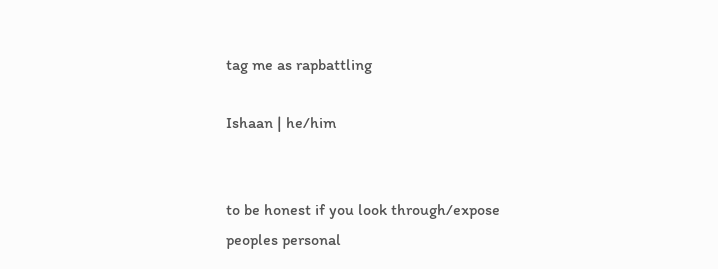tag me as rapbattling

Ishaan | he/him


to be honest if you look through/expose peoples personal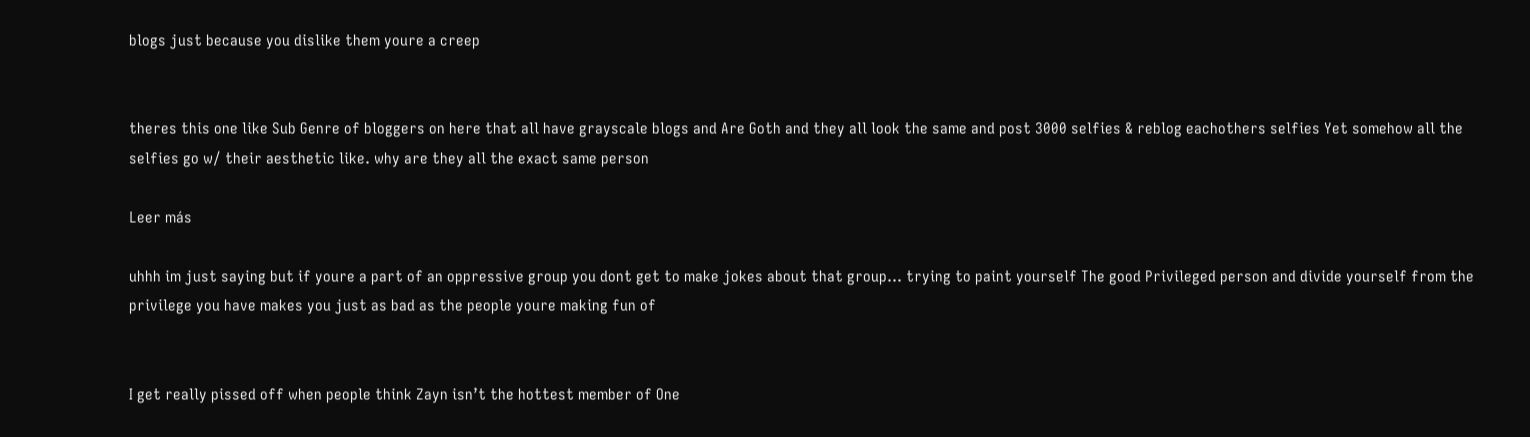blogs just because you dislike them youre a creep


theres this one like Sub Genre of bloggers on here that all have grayscale blogs and Are Goth and they all look the same and post 3000 selfies & reblog eachothers selfies Yet somehow all the selfies go w/ their aesthetic like. why are they all the exact same person

Leer más

uhhh im just saying but if youre a part of an oppressive group you dont get to make jokes about that group… trying to paint yourself The good Privileged person and divide yourself from the privilege you have makes you just as bad as the people youre making fun of


I get really pissed off when people think Zayn isn’t the hottest member of One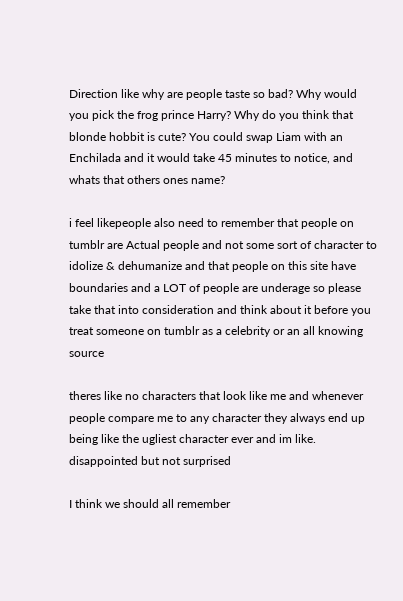Direction like why are people taste so bad? Why would you pick the frog prince Harry? Why do you think that blonde hobbit is cute? You could swap Liam with an Enchilada and it would take 45 minutes to notice, and whats that others ones name?

i feel likepeople also need to remember that people on tumblr are Actual people and not some sort of character to idolize & dehumanize and that people on this site have boundaries and a LOT of people are underage so please take that into consideration and think about it before you treat someone on tumblr as a celebrity or an all knowing source

theres like no characters that look like me and whenever people compare me to any character they always end up being like the ugliest character ever and im like. disappointed but not surprised

I think we should all remember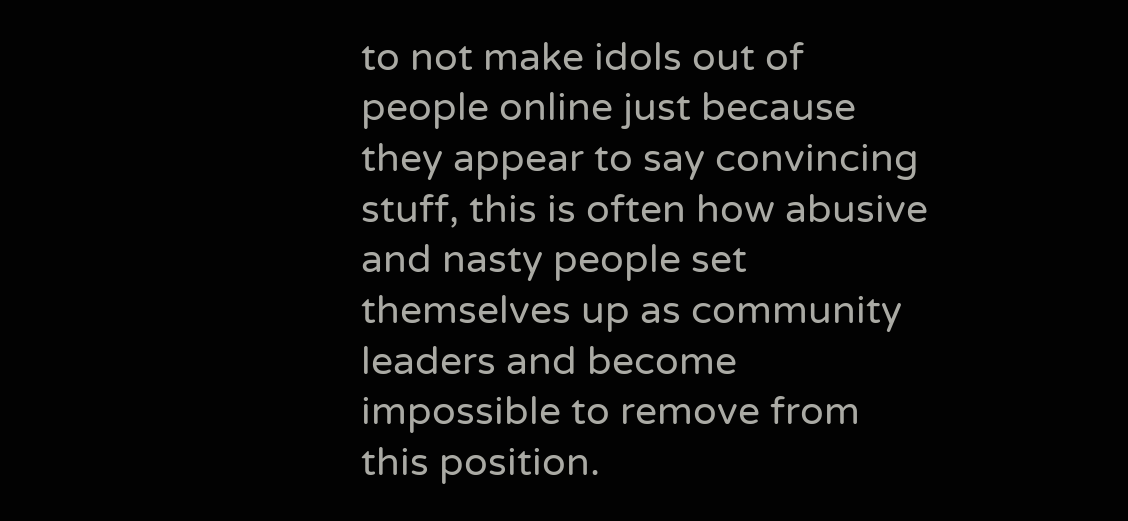to not make idols out of people online just because they appear to say convincing stuff, this is often how abusive and nasty people set themselves up as community leaders and become impossible to remove from this position.